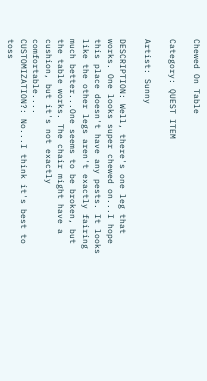Chewed On Table

Category: QUEST ITEM

Artist: Sunny

DESCRIPTION: Well, there's one leg that works. One looks super chewed on...I hope this place doesn't have any pests. It looks like the other legs aren't exactly fairing much better...One seems to be broken, but the table works. The chair might have a cushion, but it's not exactly comfortable....
CUSTOMIZATION?: No...I think it's best to toss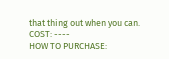that thing out when you can.
COST: ----
HOW TO PURCHASE: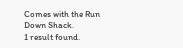Comes with the Run Down Shack.
1 result found.